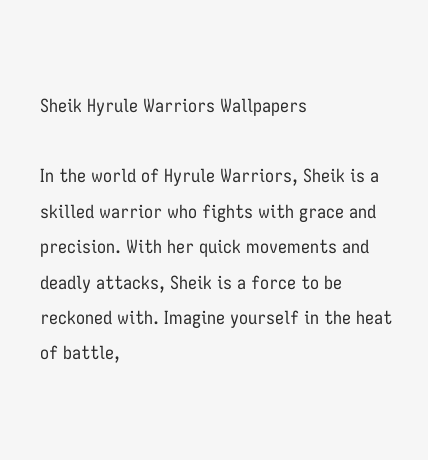Sheik Hyrule Warriors Wallpapers

In the world of Hyrule Warriors, Sheik is a skilled warrior who fights with grace and precision. With her quick movements and deadly attacks, Sheik is a force to be reckoned with. Imagine yourself in the heat of battle,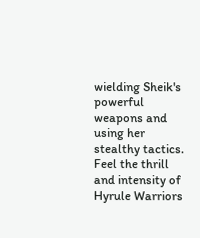wielding Sheik's powerful weapons and using her stealthy tactics. Feel the thrill and intensity of Hyrule Warriors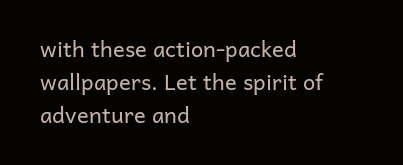with these action-packed wallpapers. Let the spirit of adventure and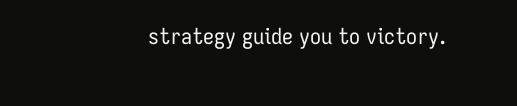strategy guide you to victory.